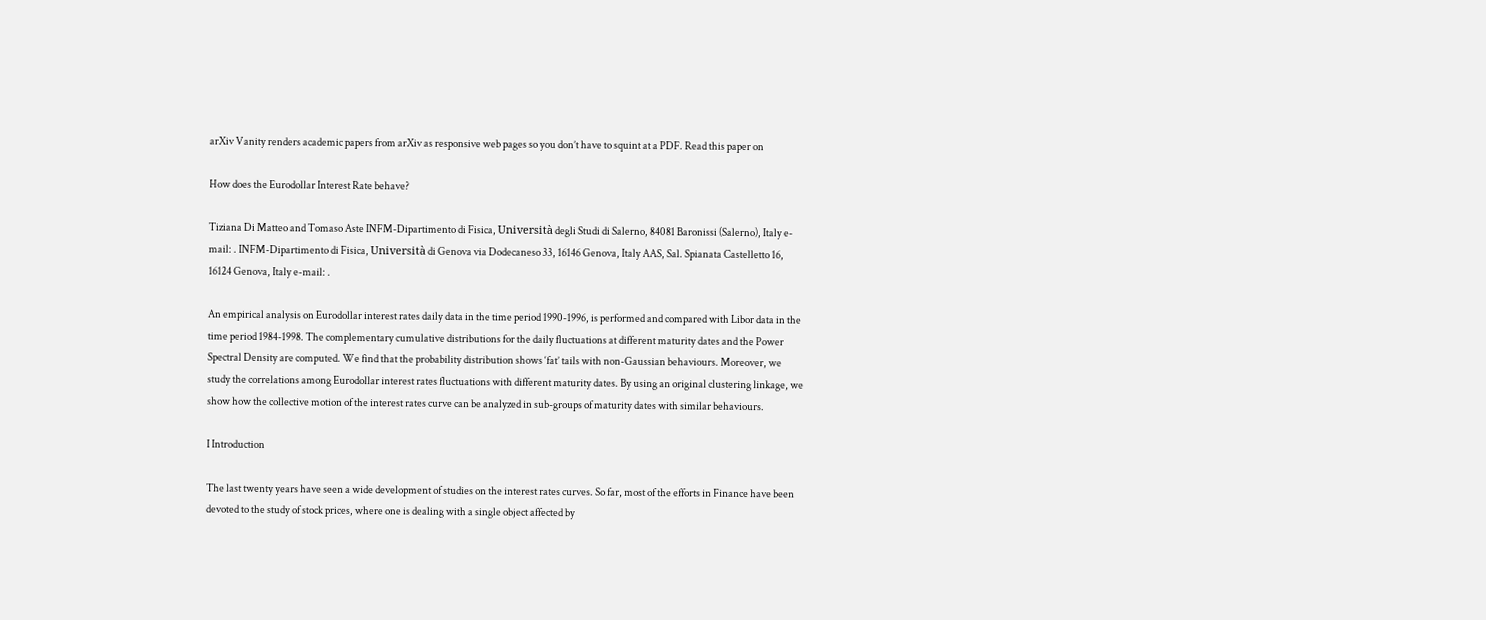arXiv Vanity renders academic papers from arXiv as responsive web pages so you don’t have to squint at a PDF. Read this paper on

How does the Eurodollar Interest Rate behave?

Tiziana Di Matteo and Tomaso Aste INFM-Dipartimento di Fisica, Università degli Studi di Salerno, 84081 Baronissi (Salerno), Italy e-mail: . INFM-Dipartimento di Fisica, Università di Genova via Dodecaneso 33, 16146 Genova, Italy AAS, Sal. Spianata Castelletto 16, 16124 Genova, Italy e-mail: .

An empirical analysis on Eurodollar interest rates daily data in the time period 1990-1996, is performed and compared with Libor data in the time period 1984-1998. The complementary cumulative distributions for the daily fluctuations at different maturity dates and the Power Spectral Density are computed. We find that the probability distribution shows ‘fat’ tails with non-Gaussian behaviours. Moreover, we study the correlations among Eurodollar interest rates fluctuations with different maturity dates. By using an original clustering linkage, we show how the collective motion of the interest rates curve can be analyzed in sub-groups of maturity dates with similar behaviours.

I Introduction

The last twenty years have seen a wide development of studies on the interest rates curves. So far, most of the efforts in Finance have been devoted to the study of stock prices, where one is dealing with a single object affected by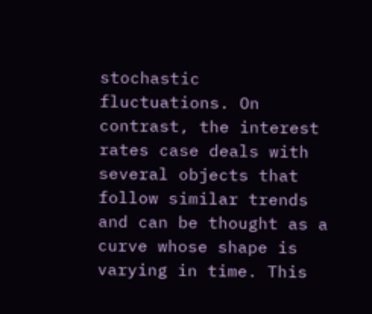stochastic fluctuations. On contrast, the interest rates case deals with several objects that follow similar trends and can be thought as a curve whose shape is varying in time. This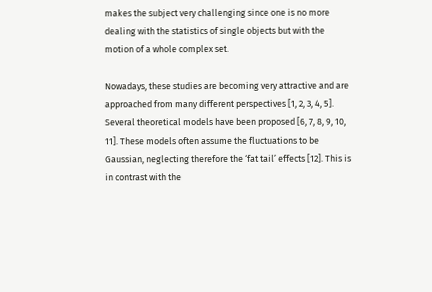makes the subject very challenging since one is no more dealing with the statistics of single objects but with the motion of a whole complex set.

Nowadays, these studies are becoming very attractive and are approached from many different perspectives [1, 2, 3, 4, 5]. Several theoretical models have been proposed [6, 7, 8, 9, 10, 11]. These models often assume the fluctuations to be Gaussian, neglecting therefore the ‘fat tail’ effects [12]. This is in contrast with the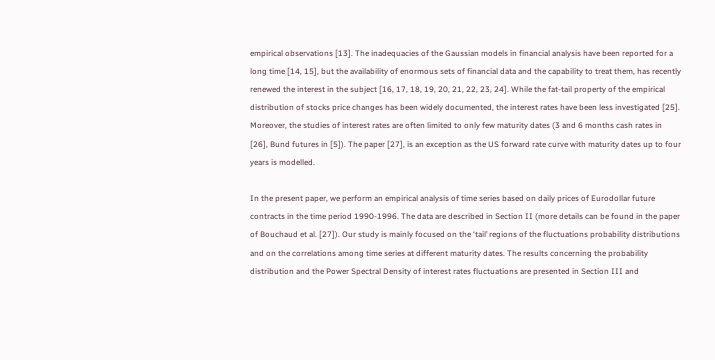empirical observations [13]. The inadequacies of the Gaussian models in financial analysis have been reported for a long time [14, 15], but the availability of enormous sets of financial data and the capability to treat them, has recently renewed the interest in the subject [16, 17, 18, 19, 20, 21, 22, 23, 24]. While the fat-tail property of the empirical distribution of stocks price changes has been widely documented, the interest rates have been less investigated [25]. Moreover, the studies of interest rates are often limited to only few maturity dates (3 and 6 months cash rates in [26], Bund futures in [5]). The paper [27], is an exception as the US forward rate curve with maturity dates up to four years is modelled.

In the present paper, we perform an empirical analysis of time series based on daily prices of Eurodollar future contracts in the time period 1990-1996. The data are described in Section II (more details can be found in the paper of Bouchaud et al. [27]). Our study is mainly focused on the ‘tail’ regions of the fluctuations probability distributions and on the correlations among time series at different maturity dates. The results concerning the probability distribution and the Power Spectral Density of interest rates fluctuations are presented in Section III and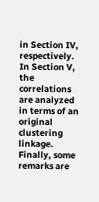in Section IV, respectively. In Section V, the correlations are analyzed in terms of an original clustering linkage. Finally, some remarks are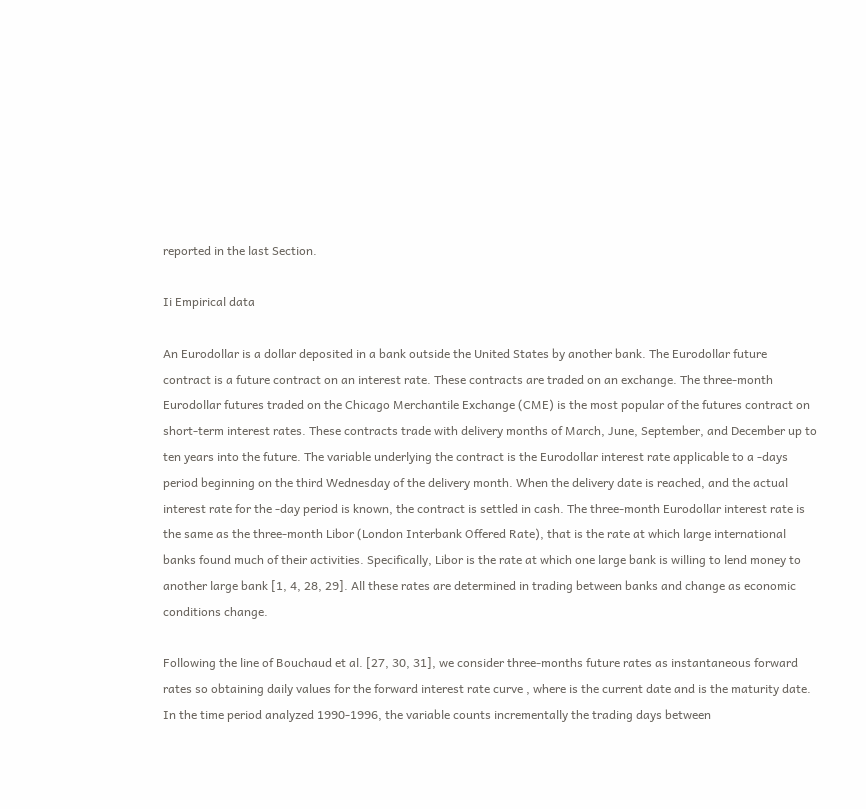reported in the last Section.

Ii Empirical data

An Eurodollar is a dollar deposited in a bank outside the United States by another bank. The Eurodollar future contract is a future contract on an interest rate. These contracts are traded on an exchange. The three-month Eurodollar futures traded on the Chicago Merchantile Exchange (CME) is the most popular of the futures contract on short-term interest rates. These contracts trade with delivery months of March, June, September, and December up to ten years into the future. The variable underlying the contract is the Eurodollar interest rate applicable to a -days period beginning on the third Wednesday of the delivery month. When the delivery date is reached, and the actual interest rate for the -day period is known, the contract is settled in cash. The three-month Eurodollar interest rate is the same as the three-month Libor (London Interbank Offered Rate), that is the rate at which large international banks found much of their activities. Specifically, Libor is the rate at which one large bank is willing to lend money to another large bank [1, 4, 28, 29]. All these rates are determined in trading between banks and change as economic conditions change.

Following the line of Bouchaud et al. [27, 30, 31], we consider three-months future rates as instantaneous forward rates so obtaining daily values for the forward interest rate curve , where is the current date and is the maturity date. In the time period analyzed 1990-1996, the variable counts incrementally the trading days between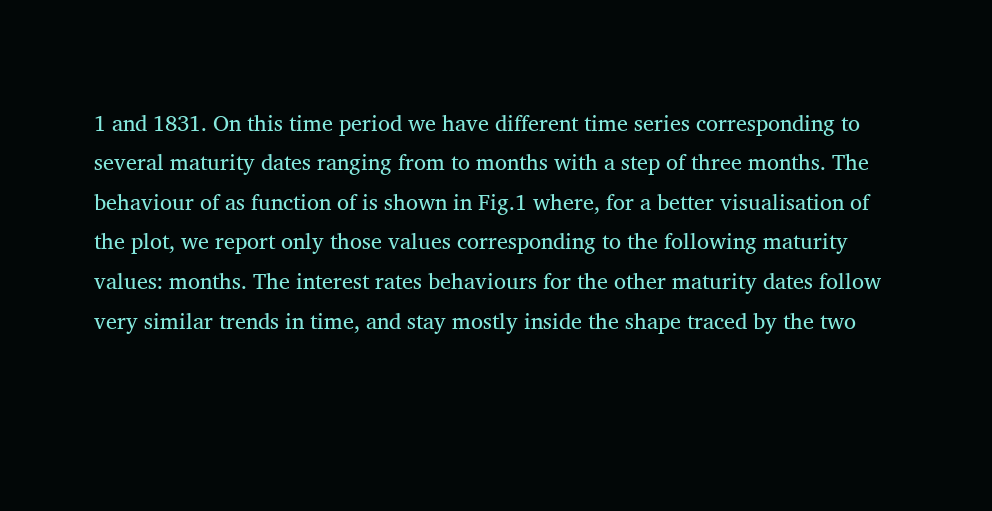1 and 1831. On this time period we have different time series corresponding to several maturity dates ranging from to months with a step of three months. The behaviour of as function of is shown in Fig.1 where, for a better visualisation of the plot, we report only those values corresponding to the following maturity values: months. The interest rates behaviours for the other maturity dates follow very similar trends in time, and stay mostly inside the shape traced by the two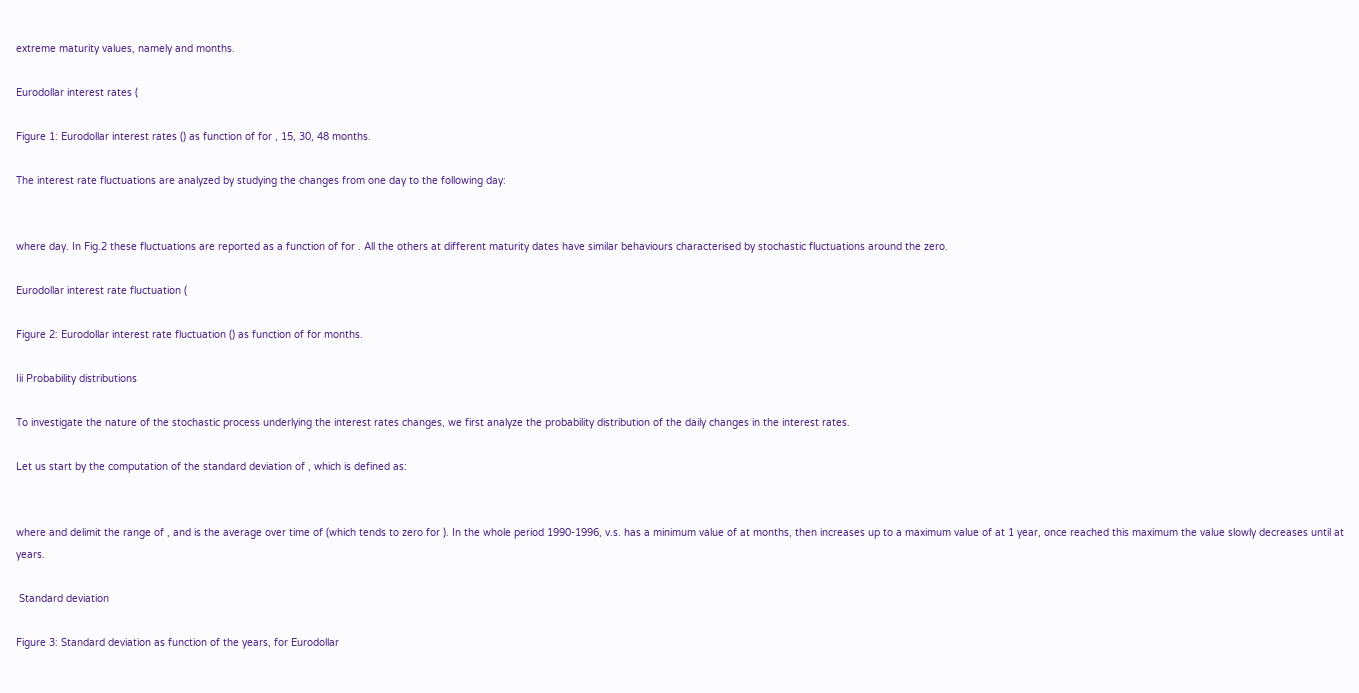extreme maturity values, namely and months.

Eurodollar interest rates (

Figure 1: Eurodollar interest rates () as function of for , 15, 30, 48 months.

The interest rate fluctuations are analyzed by studying the changes from one day to the following day:


where day. In Fig.2 these fluctuations are reported as a function of for . All the others at different maturity dates have similar behaviours characterised by stochastic fluctuations around the zero.

Eurodollar interest rate fluctuation (

Figure 2: Eurodollar interest rate fluctuation () as function of for months.

Iii Probability distributions

To investigate the nature of the stochastic process underlying the interest rates changes, we first analyze the probability distribution of the daily changes in the interest rates.

Let us start by the computation of the standard deviation of , which is defined as:


where and delimit the range of , and is the average over time of (which tends to zero for ). In the whole period 1990-1996, v.s. has a minimum value of at months, then increases up to a maximum value of at 1 year, once reached this maximum the value slowly decreases until at years.

 Standard deviation

Figure 3: Standard deviation as function of the years, for Eurodollar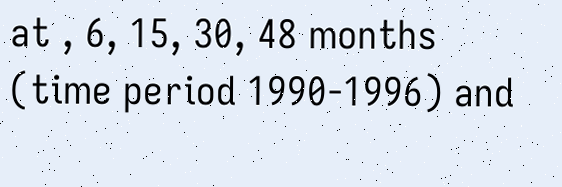at , 6, 15, 30, 48 months (time period 1990-1996) and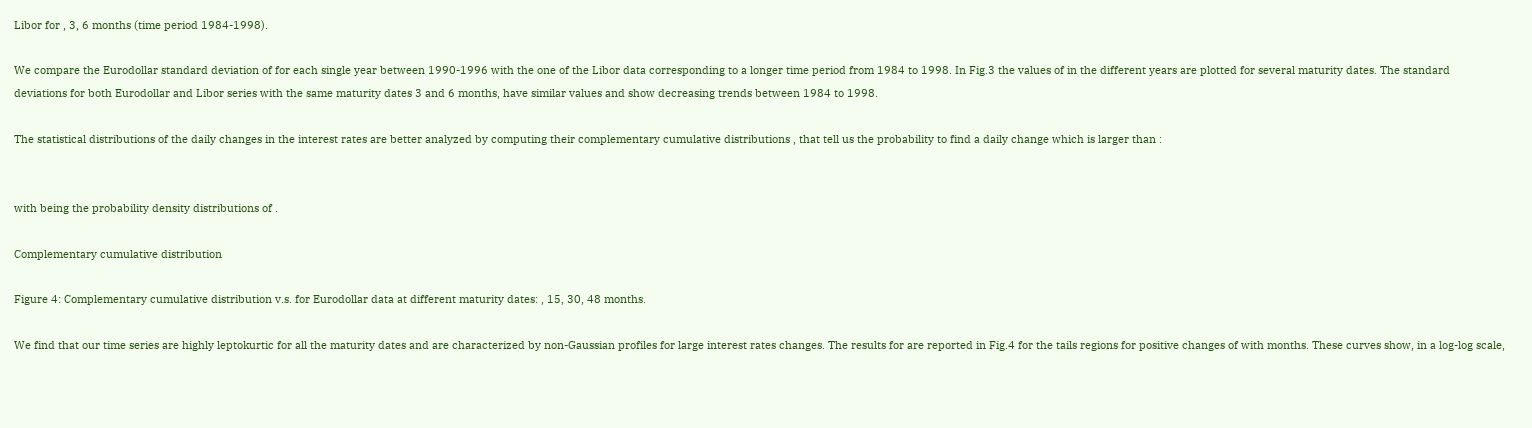Libor for , 3, 6 months (time period 1984-1998).

We compare the Eurodollar standard deviation of for each single year between 1990-1996 with the one of the Libor data corresponding to a longer time period from 1984 to 1998. In Fig.3 the values of in the different years are plotted for several maturity dates. The standard deviations for both Eurodollar and Libor series with the same maturity dates 3 and 6 months, have similar values and show decreasing trends between 1984 to 1998.

The statistical distributions of the daily changes in the interest rates are better analyzed by computing their complementary cumulative distributions , that tell us the probability to find a daily change which is larger than :


with being the probability density distributions of .

Complementary cumulative distribution

Figure 4: Complementary cumulative distribution v.s. for Eurodollar data at different maturity dates: , 15, 30, 48 months.

We find that our time series are highly leptokurtic for all the maturity dates and are characterized by non-Gaussian profiles for large interest rates changes. The results for are reported in Fig.4 for the tails regions for positive changes of with months. These curves show, in a log-log scale,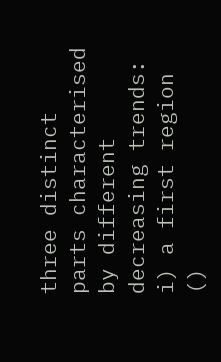three distinct parts characterised by different decreasing trends: i) a first region ()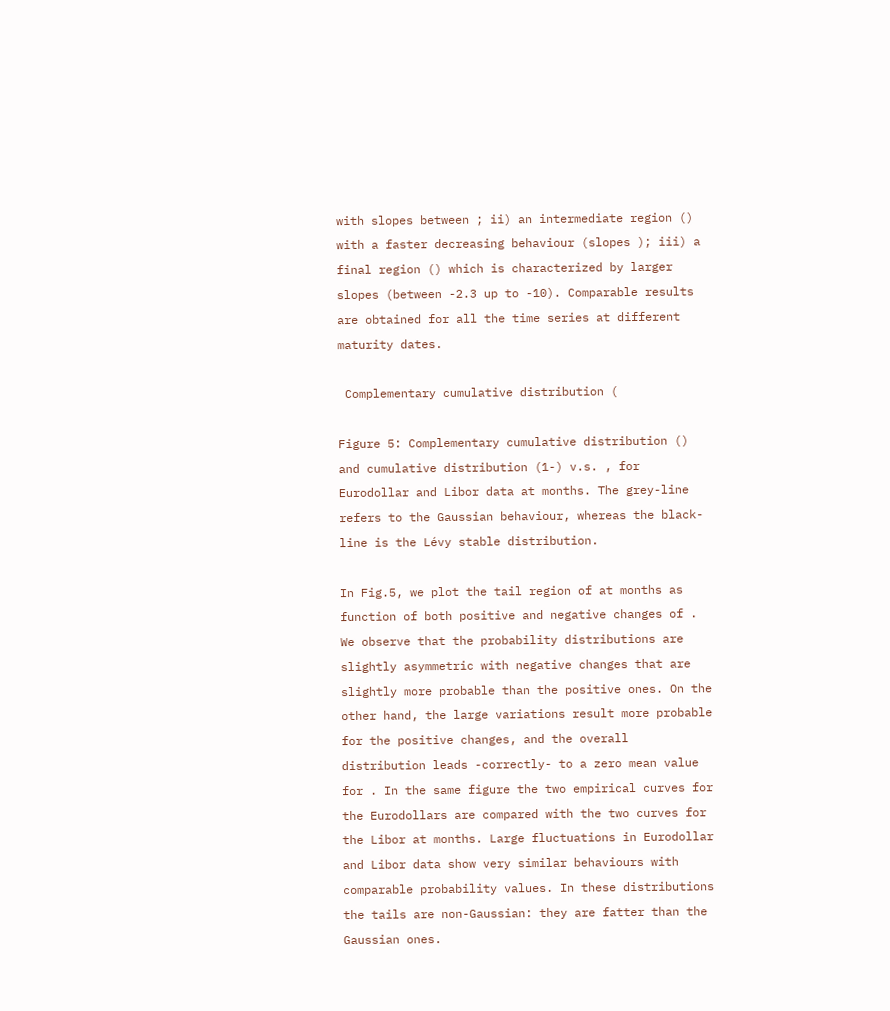with slopes between ; ii) an intermediate region () with a faster decreasing behaviour (slopes ); iii) a final region () which is characterized by larger slopes (between -2.3 up to -10). Comparable results are obtained for all the time series at different maturity dates.

 Complementary cumulative distribution (

Figure 5: Complementary cumulative distribution () and cumulative distribution (1-) v.s. , for Eurodollar and Libor data at months. The grey-line refers to the Gaussian behaviour, whereas the black-line is the Lévy stable distribution.

In Fig.5, we plot the tail region of at months as function of both positive and negative changes of . We observe that the probability distributions are slightly asymmetric with negative changes that are slightly more probable than the positive ones. On the other hand, the large variations result more probable for the positive changes, and the overall distribution leads -correctly- to a zero mean value for . In the same figure the two empirical curves for the Eurodollars are compared with the two curves for the Libor at months. Large fluctuations in Eurodollar and Libor data show very similar behaviours with comparable probability values. In these distributions the tails are non-Gaussian: they are fatter than the Gaussian ones.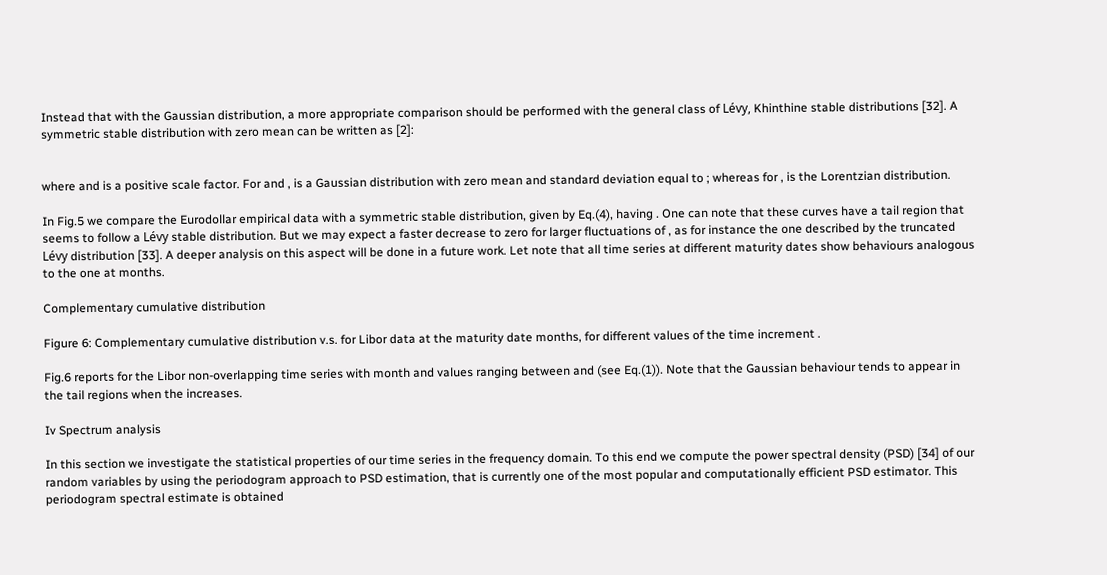Instead that with the Gaussian distribution, a more appropriate comparison should be performed with the general class of Lévy, Khinthine stable distributions [32]. A symmetric stable distribution with zero mean can be written as [2]:


where and is a positive scale factor. For and , is a Gaussian distribution with zero mean and standard deviation equal to ; whereas for , is the Lorentzian distribution.

In Fig.5 we compare the Eurodollar empirical data with a symmetric stable distribution, given by Eq.(4), having . One can note that these curves have a tail region that seems to follow a Lévy stable distribution. But we may expect a faster decrease to zero for larger fluctuations of , as for instance the one described by the truncated Lévy distribution [33]. A deeper analysis on this aspect will be done in a future work. Let note that all time series at different maturity dates show behaviours analogous to the one at months.

Complementary cumulative distribution

Figure 6: Complementary cumulative distribution v.s. for Libor data at the maturity date months, for different values of the time increment .

Fig.6 reports for the Libor non-overlapping time series with month and values ranging between and (see Eq.(1)). Note that the Gaussian behaviour tends to appear in the tail regions when the increases.

Iv Spectrum analysis

In this section we investigate the statistical properties of our time series in the frequency domain. To this end we compute the power spectral density (PSD) [34] of our random variables by using the periodogram approach to PSD estimation, that is currently one of the most popular and computationally efficient PSD estimator. This periodogram spectral estimate is obtained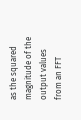as the squared magnitude of the output values from an FFT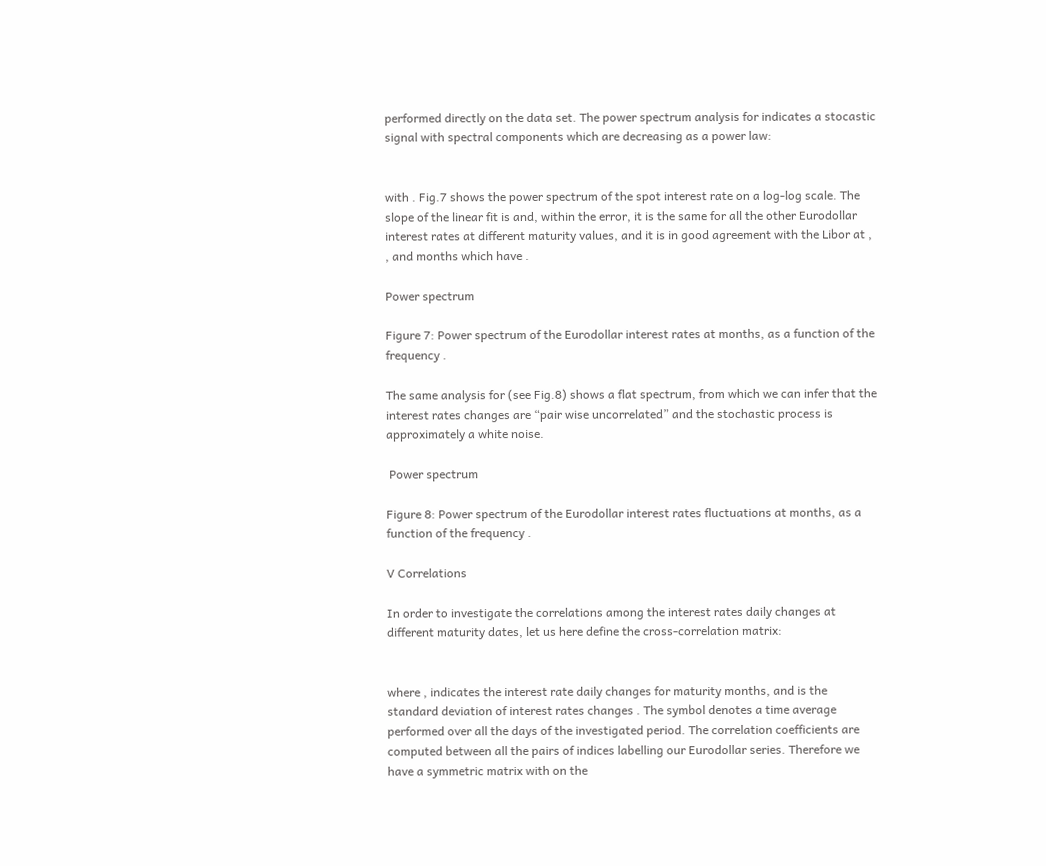performed directly on the data set. The power spectrum analysis for indicates a stocastic signal with spectral components which are decreasing as a power law:


with . Fig.7 shows the power spectrum of the spot interest rate on a log-log scale. The slope of the linear fit is and, within the error, it is the same for all the other Eurodollar interest rates at different maturity values, and it is in good agreement with the Libor at , , and months which have .

Power spectrum

Figure 7: Power spectrum of the Eurodollar interest rates at months, as a function of the frequency .

The same analysis for (see Fig.8) shows a flat spectrum, from which we can infer that the interest rates changes are “pair wise uncorrelated” and the stochastic process is approximately a white noise.

 Power spectrum

Figure 8: Power spectrum of the Eurodollar interest rates fluctuations at months, as a function of the frequency .

V Correlations

In order to investigate the correlations among the interest rates daily changes at different maturity dates, let us here define the cross-correlation matrix:


where , indicates the interest rate daily changes for maturity months, and is the standard deviation of interest rates changes . The symbol denotes a time average performed over all the days of the investigated period. The correlation coefficients are computed between all the pairs of indices labelling our Eurodollar series. Therefore we have a symmetric matrix with on the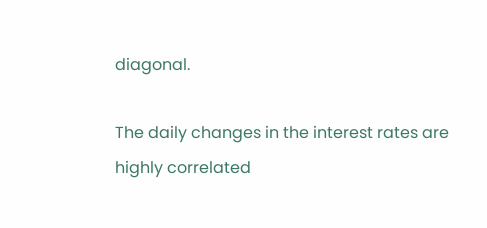diagonal.

The daily changes in the interest rates are highly correlated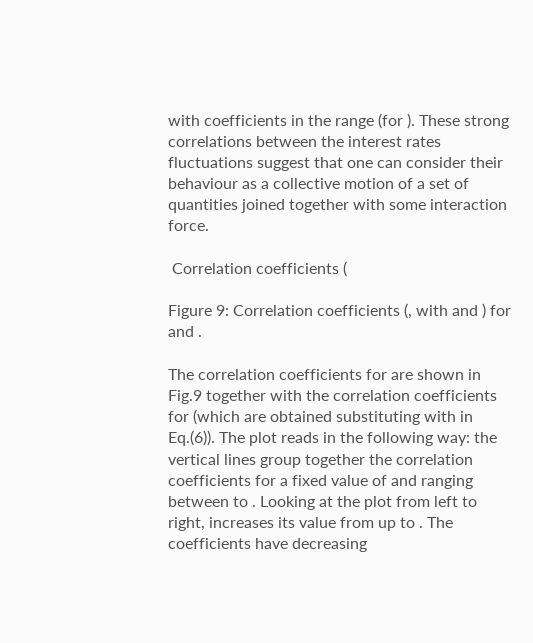with coefficients in the range (for ). These strong correlations between the interest rates fluctuations suggest that one can consider their behaviour as a collective motion of a set of quantities joined together with some interaction force.

 Correlation coefficients (

Figure 9: Correlation coefficients (, with and ) for and .

The correlation coefficients for are shown in Fig.9 together with the correlation coefficients for (which are obtained substituting with in Eq.(6)). The plot reads in the following way: the vertical lines group together the correlation coefficients for a fixed value of and ranging between to . Looking at the plot from left to right, increases its value from up to . The coefficients have decreasing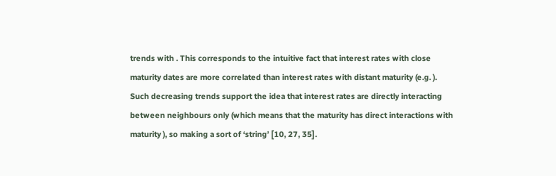trends with . This corresponds to the intuitive fact that interest rates with close maturity dates are more correlated than interest rates with distant maturity (e.g. ). Such decreasing trends support the idea that interest rates are directly interacting between neighbours only (which means that the maturity has direct interactions with maturity ), so making a sort of ‘string’ [10, 27, 35].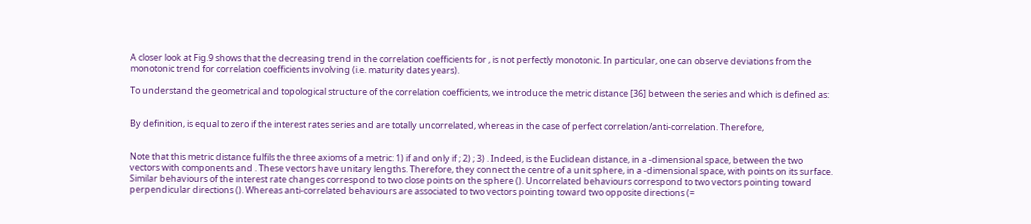A closer look at Fig.9 shows that the decreasing trend in the correlation coefficients for , is not perfectly monotonic. In particular, one can observe deviations from the monotonic trend for correlation coefficients involving (i.e. maturity dates years).

To understand the geometrical and topological structure of the correlation coefficients, we introduce the metric distance [36] between the series and which is defined as:


By definition, is equal to zero if the interest rates series and are totally uncorrelated, whereas in the case of perfect correlation/anti-correlation. Therefore,


Note that this metric distance fulfils the three axioms of a metric: 1) if and only if ; 2) ; 3) . Indeed, is the Euclidean distance, in a -dimensional space, between the two vectors with components and . These vectors have unitary lengths. Therefore, they connect the centre of a unit sphere, in a -dimensional space, with points on its surface. Similar behaviours of the interest rate changes correspond to two close points on the sphere (). Uncorrelated behaviours correspond to two vectors pointing toward perpendicular directions (). Whereas anti-correlated behaviours are associated to two vectors pointing toward two opposite directions (=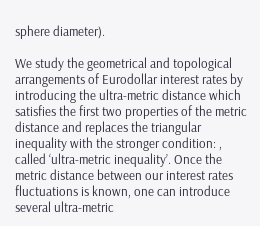sphere diameter).

We study the geometrical and topological arrangements of Eurodollar interest rates by introducing the ultra-metric distance which satisfies the first two properties of the metric distance and replaces the triangular inequality with the stronger condition: , called ‘ultra-metric inequality’. Once the metric distance between our interest rates fluctuations is known, one can introduce several ultra-metric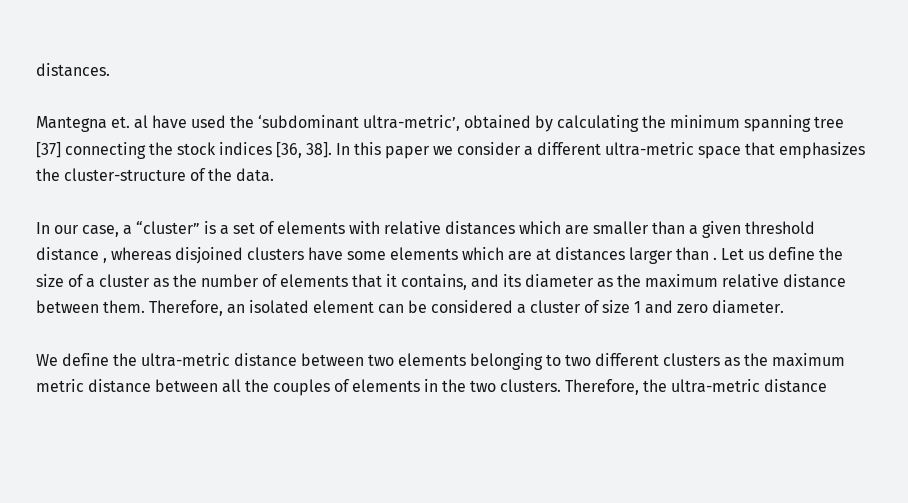distances.

Mantegna et. al have used the ‘subdominant ultra-metric’, obtained by calculating the minimum spanning tree [37] connecting the stock indices [36, 38]. In this paper we consider a different ultra-metric space that emphasizes the cluster-structure of the data.

In our case, a “cluster” is a set of elements with relative distances which are smaller than a given threshold distance , whereas disjoined clusters have some elements which are at distances larger than . Let us define the size of a cluster as the number of elements that it contains, and its diameter as the maximum relative distance between them. Therefore, an isolated element can be considered a cluster of size 1 and zero diameter.

We define the ultra-metric distance between two elements belonging to two different clusters as the maximum metric distance between all the couples of elements in the two clusters. Therefore, the ultra-metric distance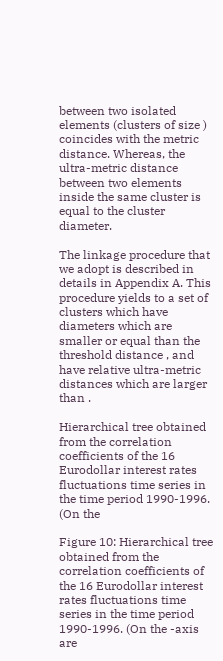between two isolated elements (clusters of size ) coincides with the metric distance. Whereas, the ultra-metric distance between two elements inside the same cluster is equal to the cluster diameter.

The linkage procedure that we adopt is described in details in Appendix A. This procedure yields to a set of clusters which have diameters which are smaller or equal than the threshold distance , and have relative ultra-metric distances which are larger than .

Hierarchical tree obtained from the correlation coefficients of the 16 Eurodollar interest rates fluctuations time series in the time period 1990-1996. (On the

Figure 10: Hierarchical tree obtained from the correlation coefficients of the 16 Eurodollar interest rates fluctuations time series in the time period 1990-1996. (On the -axis are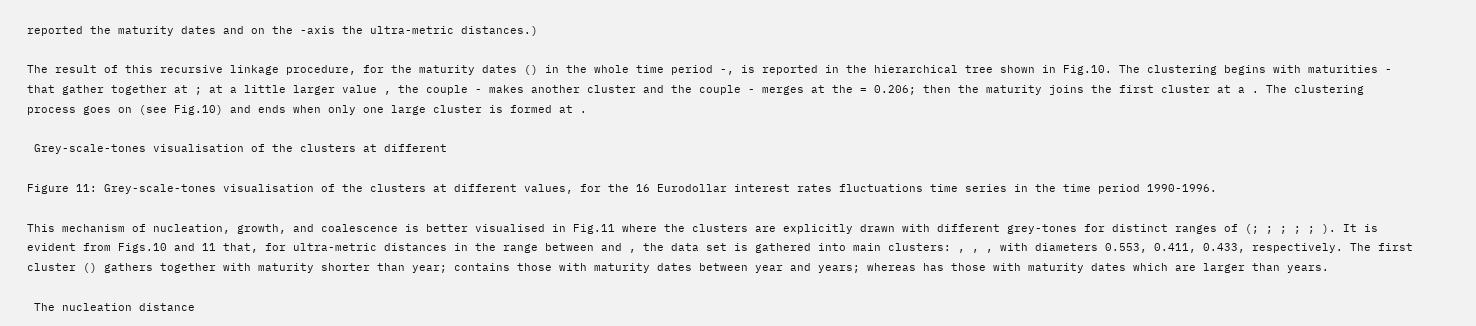reported the maturity dates and on the -axis the ultra-metric distances.)

The result of this recursive linkage procedure, for the maturity dates () in the whole time period -, is reported in the hierarchical tree shown in Fig.10. The clustering begins with maturities - that gather together at ; at a little larger value , the couple - makes another cluster and the couple - merges at the = 0.206; then the maturity joins the first cluster at a . The clustering process goes on (see Fig.10) and ends when only one large cluster is formed at .

 Grey-scale-tones visualisation of the clusters at different

Figure 11: Grey-scale-tones visualisation of the clusters at different values, for the 16 Eurodollar interest rates fluctuations time series in the time period 1990-1996.

This mechanism of nucleation, growth, and coalescence is better visualised in Fig.11 where the clusters are explicitly drawn with different grey-tones for distinct ranges of (; ; ; ; ; ). It is evident from Figs.10 and 11 that, for ultra-metric distances in the range between and , the data set is gathered into main clusters: , , , with diameters 0.553, 0.411, 0.433, respectively. The first cluster () gathers together with maturity shorter than year; contains those with maturity dates between year and years; whereas has those with maturity dates which are larger than years.

 The nucleation distance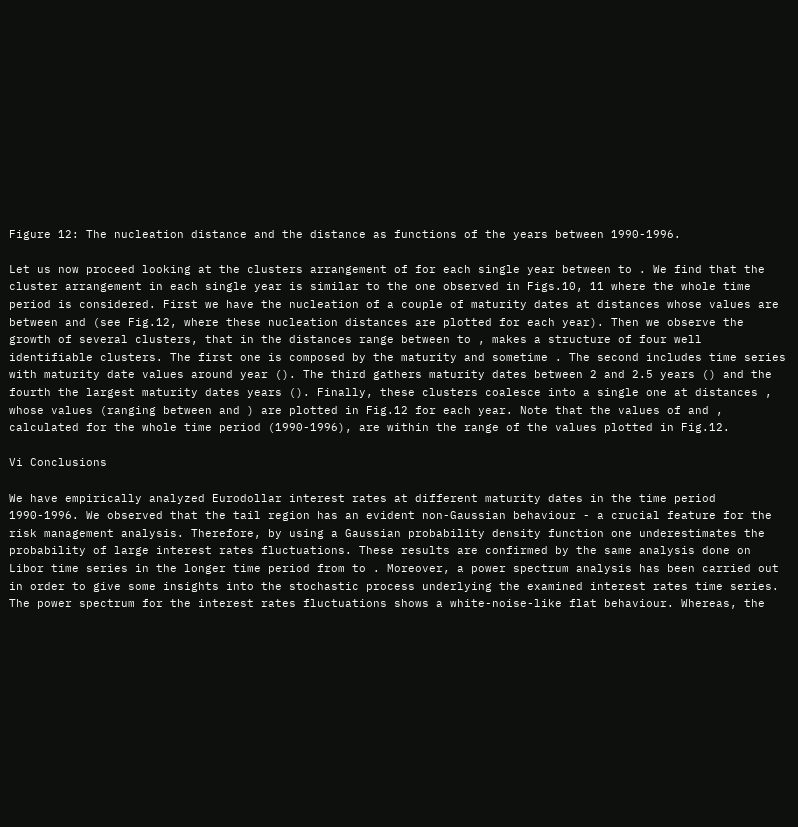Figure 12: The nucleation distance and the distance as functions of the years between 1990-1996.

Let us now proceed looking at the clusters arrangement of for each single year between to . We find that the cluster arrangement in each single year is similar to the one observed in Figs.10, 11 where the whole time period is considered. First we have the nucleation of a couple of maturity dates at distances whose values are between and (see Fig.12, where these nucleation distances are plotted for each year). Then we observe the growth of several clusters, that in the distances range between to , makes a structure of four well identifiable clusters. The first one is composed by the maturity and sometime . The second includes time series with maturity date values around year (). The third gathers maturity dates between 2 and 2.5 years () and the fourth the largest maturity dates years (). Finally, these clusters coalesce into a single one at distances , whose values (ranging between and ) are plotted in Fig.12 for each year. Note that the values of and , calculated for the whole time period (1990-1996), are within the range of the values plotted in Fig.12.

Vi Conclusions

We have empirically analyzed Eurodollar interest rates at different maturity dates in the time period 1990-1996. We observed that the tail region has an evident non-Gaussian behaviour - a crucial feature for the risk management analysis. Therefore, by using a Gaussian probability density function one underestimates the probability of large interest rates fluctuations. These results are confirmed by the same analysis done on Libor time series in the longer time period from to . Moreover, a power spectrum analysis has been carried out in order to give some insights into the stochastic process underlying the examined interest rates time series. The power spectrum for the interest rates fluctuations shows a white-noise-like flat behaviour. Whereas, the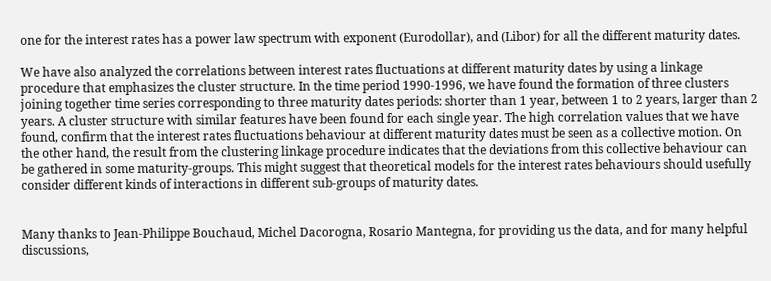one for the interest rates has a power law spectrum with exponent (Eurodollar), and (Libor) for all the different maturity dates.

We have also analyzed the correlations between interest rates fluctuations at different maturity dates by using a linkage procedure that emphasizes the cluster structure. In the time period 1990-1996, we have found the formation of three clusters joining together time series corresponding to three maturity dates periods: shorter than 1 year, between 1 to 2 years, larger than 2 years. A cluster structure with similar features have been found for each single year. The high correlation values that we have found, confirm that the interest rates fluctuations behaviour at different maturity dates must be seen as a collective motion. On the other hand, the result from the clustering linkage procedure indicates that the deviations from this collective behaviour can be gathered in some maturity-groups. This might suggest that theoretical models for the interest rates behaviours should usefully consider different kinds of interactions in different sub-groups of maturity dates.


Many thanks to Jean-Philippe Bouchaud, Michel Dacorogna, Rosario Mantegna, for providing us the data, and for many helpful discussions,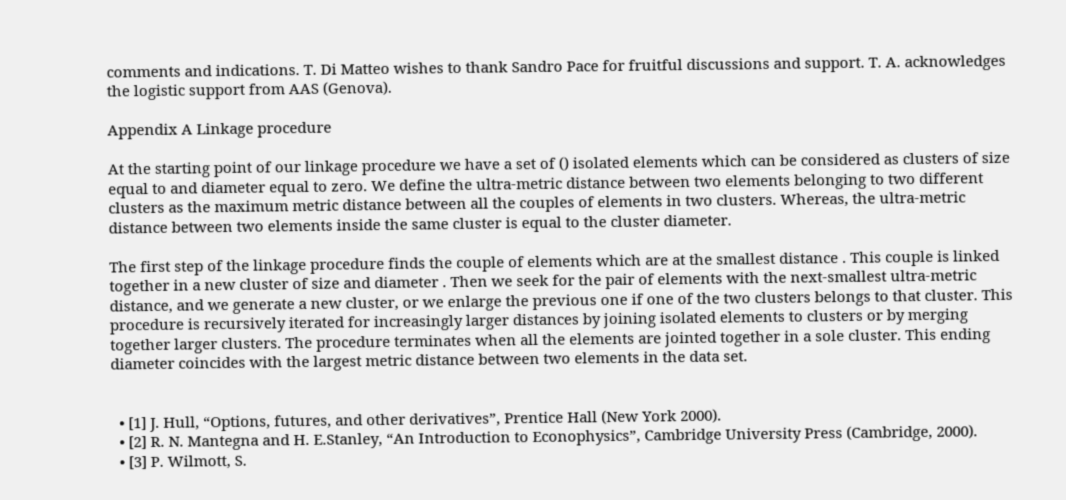comments and indications. T. Di Matteo wishes to thank Sandro Pace for fruitful discussions and support. T. A. acknowledges the logistic support from AAS (Genova).

Appendix A Linkage procedure

At the starting point of our linkage procedure we have a set of () isolated elements which can be considered as clusters of size equal to and diameter equal to zero. We define the ultra-metric distance between two elements belonging to two different clusters as the maximum metric distance between all the couples of elements in two clusters. Whereas, the ultra-metric distance between two elements inside the same cluster is equal to the cluster diameter.

The first step of the linkage procedure finds the couple of elements which are at the smallest distance . This couple is linked together in a new cluster of size and diameter . Then we seek for the pair of elements with the next-smallest ultra-metric distance, and we generate a new cluster, or we enlarge the previous one if one of the two clusters belongs to that cluster. This procedure is recursively iterated for increasingly larger distances by joining isolated elements to clusters or by merging together larger clusters. The procedure terminates when all the elements are jointed together in a sole cluster. This ending diameter coincides with the largest metric distance between two elements in the data set.


  • [1] J. Hull, “Options, futures, and other derivatives”, Prentice Hall (New York 2000).
  • [2] R. N. Mantegna and H. E.Stanley, “An Introduction to Econophysics”, Cambridge University Press (Cambridge, 2000).
  • [3] P. Wilmott, S.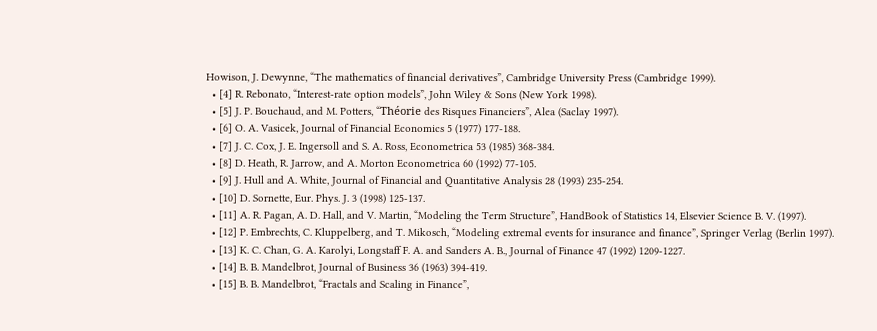Howison, J. Dewynne, “The mathematics of financial derivatives”, Cambridge University Press (Cambridge 1999).
  • [4] R. Rebonato, “Interest-rate option models”, John Wiley & Sons (New York 1998).
  • [5] J. P. Bouchaud, and M. Potters, “Théorie des Risques Financiers”, Alea (Saclay 1997).
  • [6] O. A. Vasicek, Journal of Financial Economics 5 (1977) 177-188.
  • [7] J. C. Cox, J. E. Ingersoll and S. A. Ross, Econometrica 53 (1985) 368-384.
  • [8] D. Heath, R. Jarrow, and A. Morton Econometrica 60 (1992) 77-105.
  • [9] J. Hull and A. White, Journal of Financial and Quantitative Analysis 28 (1993) 235-254.
  • [10] D. Sornette, Eur. Phys. J. 3 (1998) 125-137.
  • [11] A. R. Pagan, A. D. Hall, and V. Martin, “Modeling the Term Structure”, HandBook of Statistics 14, Elsevier Science B. V. (1997).
  • [12] P. Embrechts, C. Kluppelberg, and T. Mikosch, “Modeling extremal events for insurance and finance”, Springer Verlag (Berlin 1997).
  • [13] K. C. Chan, G. A. Karolyi, Longstaff F. A. and Sanders A. B., Journal of Finance 47 (1992) 1209-1227.
  • [14] B. B. Mandelbrot, Journal of Business 36 (1963) 394-419.
  • [15] B. B. Mandelbrot, “Fractals and Scaling in Finance”,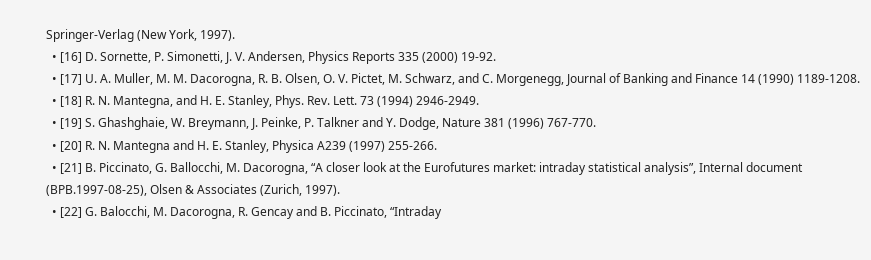Springer-Verlag (New York, 1997).
  • [16] D. Sornette, P. Simonetti, J. V. Andersen, Physics Reports 335 (2000) 19-92.
  • [17] U. A. Muller, M. M. Dacorogna, R. B. Olsen, O. V. Pictet, M. Schwarz, and C. Morgenegg, Journal of Banking and Finance 14 (1990) 1189-1208.
  • [18] R. N. Mantegna, and H. E. Stanley, Phys. Rev. Lett. 73 (1994) 2946-2949.
  • [19] S. Ghashghaie, W. Breymann, J. Peinke, P. Talkner and Y. Dodge, Nature 381 (1996) 767-770.
  • [20] R. N. Mantegna and H. E. Stanley, Physica A239 (1997) 255-266.
  • [21] B. Piccinato, G. Ballocchi, M. Dacorogna, “A closer look at the Eurofutures market: intraday statistical analysis”, Internal document (BPB.1997-08-25), Olsen & Associates (Zurich, 1997).
  • [22] G. Balocchi, M. Dacorogna, R. Gencay and B. Piccinato, “Intraday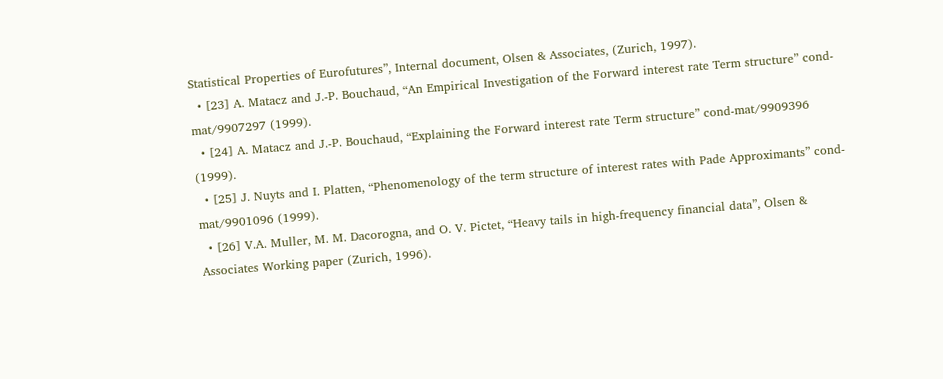Statistical Properties of Eurofutures”, Internal document, Olsen & Associates, (Zurich, 1997).
  • [23] A. Matacz and J.-P. Bouchaud, “An Empirical Investigation of the Forward interest rate Term structure” cond-mat/9907297 (1999).
  • [24] A. Matacz and J.-P. Bouchaud, “Explaining the Forward interest rate Term structure” cond-mat/9909396 (1999).
  • [25] J. Nuyts and I. Platten, “Phenomenology of the term structure of interest rates with Pade Approximants” cond-mat/9901096 (1999).
  • [26] V.A. Muller, M. M. Dacorogna, and O. V. Pictet, “Heavy tails in high-frequency financial data”, Olsen & Associates Working paper (Zurich, 1996).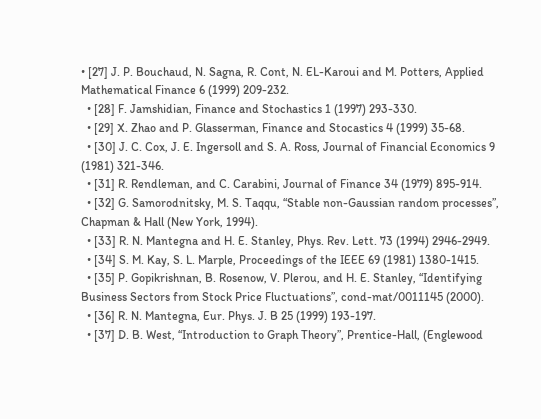• [27] J. P. Bouchaud, N. Sagna, R. Cont, N. EL-Karoui and M. Potters, Applied Mathematical Finance 6 (1999) 209-232.
  • [28] F. Jamshidian, Finance and Stochastics 1 (1997) 293-330.
  • [29] X. Zhao and P. Glasserman, Finance and Stocastics 4 (1999) 35-68.
  • [30] J. C. Cox, J. E. Ingersoll and S. A. Ross, Journal of Financial Economics 9 (1981) 321-346.
  • [31] R. Rendleman, and C. Carabini, Journal of Finance 34 (1979) 895-914.
  • [32] G. Samorodnitsky, M. S. Taqqu, “Stable non-Gaussian random processes”, Chapman & Hall (New York, 1994).
  • [33] R. N. Mantegna and H. E. Stanley, Phys. Rev. Lett. 73 (1994) 2946-2949.
  • [34] S. M. Kay, S. L. Marple, Proceedings of the IEEE 69 (1981) 1380-1415.
  • [35] P. Gopikrishnan, B. Rosenow, V. Plerou, and H. E. Stanley, “Identifying Business Sectors from Stock Price Fluctuations”, cond-mat/0011145 (2000).
  • [36] R. N. Mantegna, Eur. Phys. J. B 25 (1999) 193-197.
  • [37] D. B. West, “Introduction to Graph Theory”, Prentice-Hall, (Englewood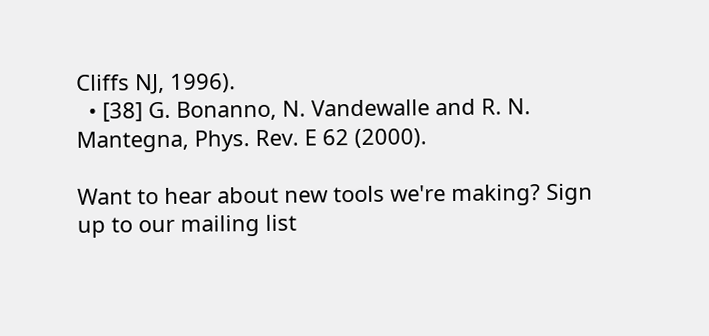Cliffs NJ, 1996).
  • [38] G. Bonanno, N. Vandewalle and R. N. Mantegna, Phys. Rev. E 62 (2000).

Want to hear about new tools we're making? Sign up to our mailing list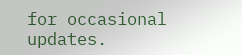for occasional updates.